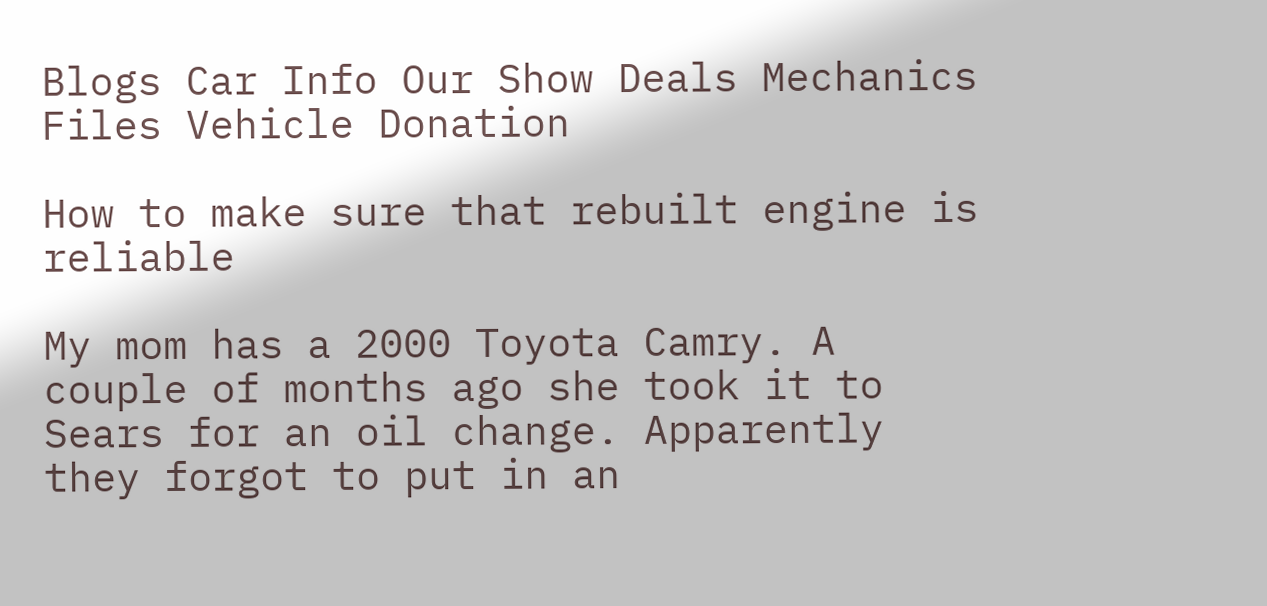Blogs Car Info Our Show Deals Mechanics Files Vehicle Donation

How to make sure that rebuilt engine is reliable

My mom has a 2000 Toyota Camry. A couple of months ago she took it to Sears for an oil change. Apparently they forgot to put in an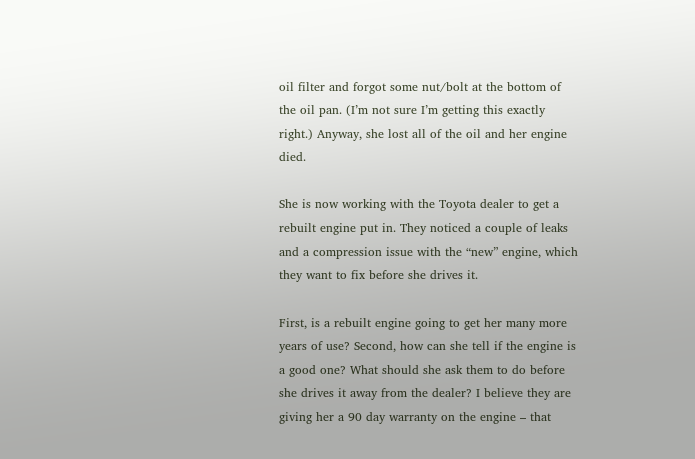oil filter and forgot some nut/bolt at the bottom of the oil pan. (I’m not sure I’m getting this exactly right.) Anyway, she lost all of the oil and her engine died.

She is now working with the Toyota dealer to get a rebuilt engine put in. They noticed a couple of leaks and a compression issue with the “new” engine, which they want to fix before she drives it.

First, is a rebuilt engine going to get her many more years of use? Second, how can she tell if the engine is a good one? What should she ask them to do before she drives it away from the dealer? I believe they are giving her a 90 day warranty on the engine – that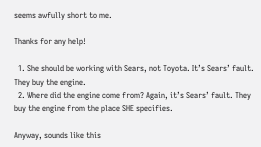seems awfully short to me.

Thanks for any help!

  1. She should be working with Sears, not Toyota. It’s Sears’ fault. They buy the engine.
  2. Where did the engine come from? Again, it’s Sears’ fault. They buy the engine from the place SHE specifies.

Anyway, sounds like this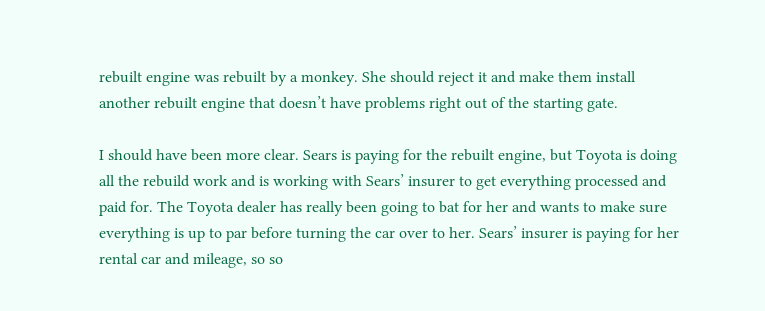rebuilt engine was rebuilt by a monkey. She should reject it and make them install another rebuilt engine that doesn’t have problems right out of the starting gate.

I should have been more clear. Sears is paying for the rebuilt engine, but Toyota is doing all the rebuild work and is working with Sears’ insurer to get everything processed and paid for. The Toyota dealer has really been going to bat for her and wants to make sure everything is up to par before turning the car over to her. Sears’ insurer is paying for her rental car and mileage, so so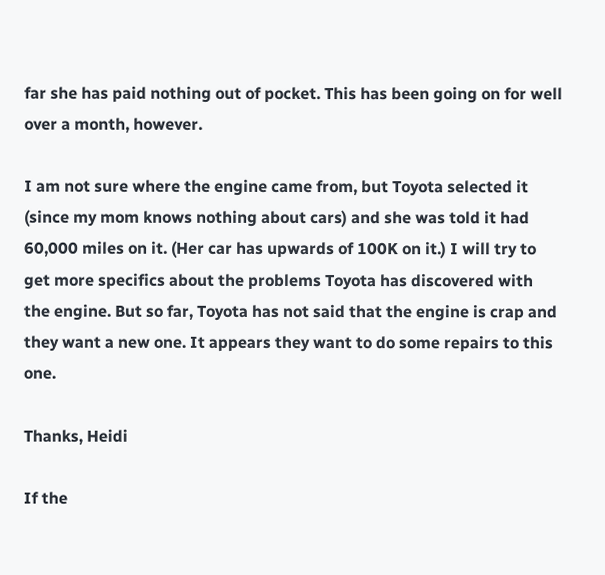far she has paid nothing out of pocket. This has been going on for well over a month, however.

I am not sure where the engine came from, but Toyota selected it (since my mom knows nothing about cars) and she was told it had 60,000 miles on it. (Her car has upwards of 100K on it.) I will try to get more specifics about the problems Toyota has discovered with the engine. But so far, Toyota has not said that the engine is crap and they want a new one. It appears they want to do some repairs to this one.

Thanks, Heidi

If the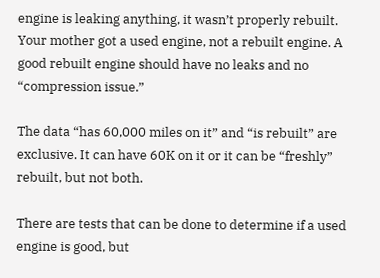engine is leaking anything, it wasn’t properly rebuilt. Your mother got a used engine, not a rebuilt engine. A good rebuilt engine should have no leaks and no “compression issue.”

The data “has 60,000 miles on it” and “is rebuilt” are exclusive. It can have 60K on it or it can be “freshly” rebuilt, but not both.

There are tests that can be done to determine if a used engine is good, but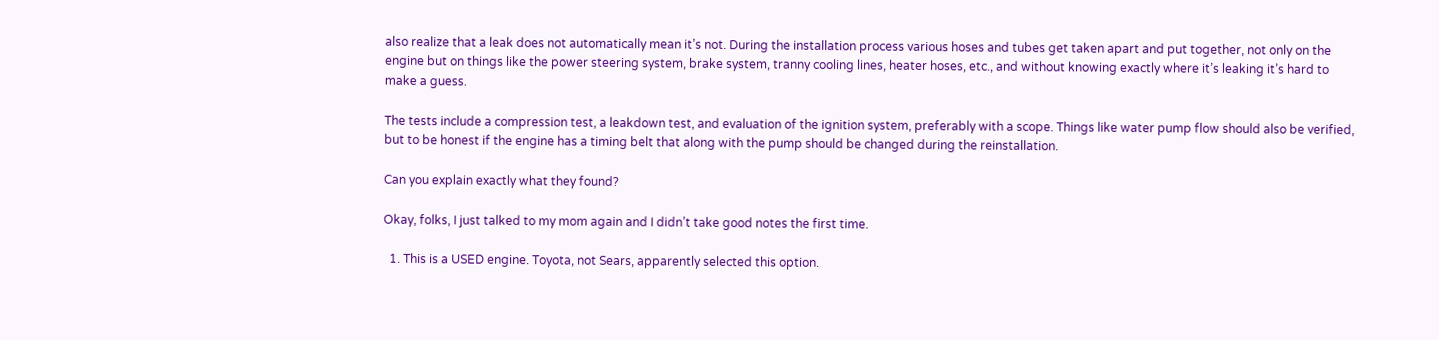also realize that a leak does not automatically mean it’s not. During the installation process various hoses and tubes get taken apart and put together, not only on the engine but on things like the power steering system, brake system, tranny cooling lines, heater hoses, etc., and without knowing exactly where it’s leaking it’s hard to make a guess.

The tests include a compression test, a leakdown test, and evaluation of the ignition system, preferably with a scope. Things like water pump flow should also be verified, but to be honest if the engine has a timing belt that along with the pump should be changed during the reinstallation.

Can you explain exactly what they found?

Okay, folks, I just talked to my mom again and I didn’t take good notes the first time.

  1. This is a USED engine. Toyota, not Sears, apparently selected this option.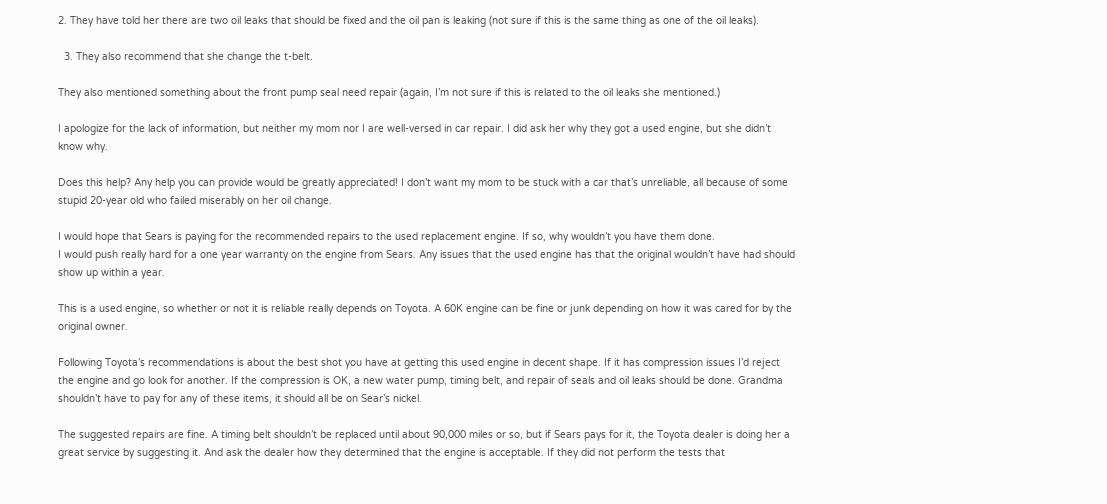2. They have told her there are two oil leaks that should be fixed and the oil pan is leaking (not sure if this is the same thing as one of the oil leaks).

  3. They also recommend that she change the t-belt.

They also mentioned something about the front pump seal need repair (again, I’m not sure if this is related to the oil leaks she mentioned.)

I apologize for the lack of information, but neither my mom nor I are well-versed in car repair. I did ask her why they got a used engine, but she didn’t know why.

Does this help? Any help you can provide would be greatly appreciated! I don’t want my mom to be stuck with a car that’s unreliable, all because of some stupid 20-year old who failed miserably on her oil change.

I would hope that Sears is paying for the recommended repairs to the used replacement engine. If so, why wouldn’t you have them done.
I would push really hard for a one year warranty on the engine from Sears. Any issues that the used engine has that the original wouldn’t have had should show up within a year.

This is a used engine, so whether or not it is reliable really depends on Toyota. A 60K engine can be fine or junk depending on how it was cared for by the original owner.

Following Toyota’s recommendations is about the best shot you have at getting this used engine in decent shape. If it has compression issues I’d reject the engine and go look for another. If the compression is OK, a new water pump, timing belt, and repair of seals and oil leaks should be done. Grandma shouldn’t have to pay for any of these items, it should all be on Sear’s nickel.

The suggested repairs are fine. A timing belt shouldn’t be replaced until about 90,000 miles or so, but if Sears pays for it, the Toyota dealer is doing her a great service by suggesting it. And ask the dealer how they determined that the engine is acceptable. If they did not perform the tests that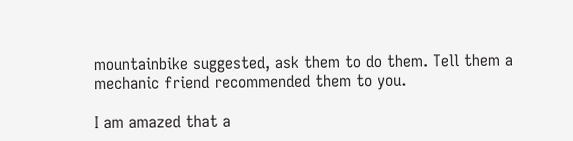mountainbike suggested, ask them to do them. Tell them a mechanic friend recommended them to you.

I am amazed that a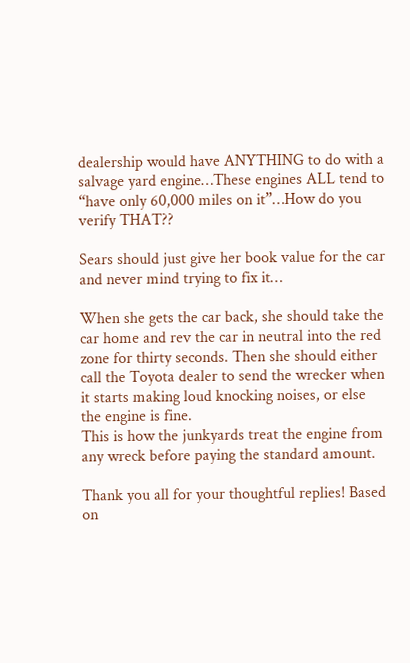dealership would have ANYTHING to do with a salvage yard engine…These engines ALL tend to “have only 60,000 miles on it”…How do you verify THAT??

Sears should just give her book value for the car and never mind trying to fix it…

When she gets the car back, she should take the car home and rev the car in neutral into the red zone for thirty seconds. Then she should either call the Toyota dealer to send the wrecker when it starts making loud knocking noises, or else the engine is fine.
This is how the junkyards treat the engine from any wreck before paying the standard amount.

Thank you all for your thoughtful replies! Based on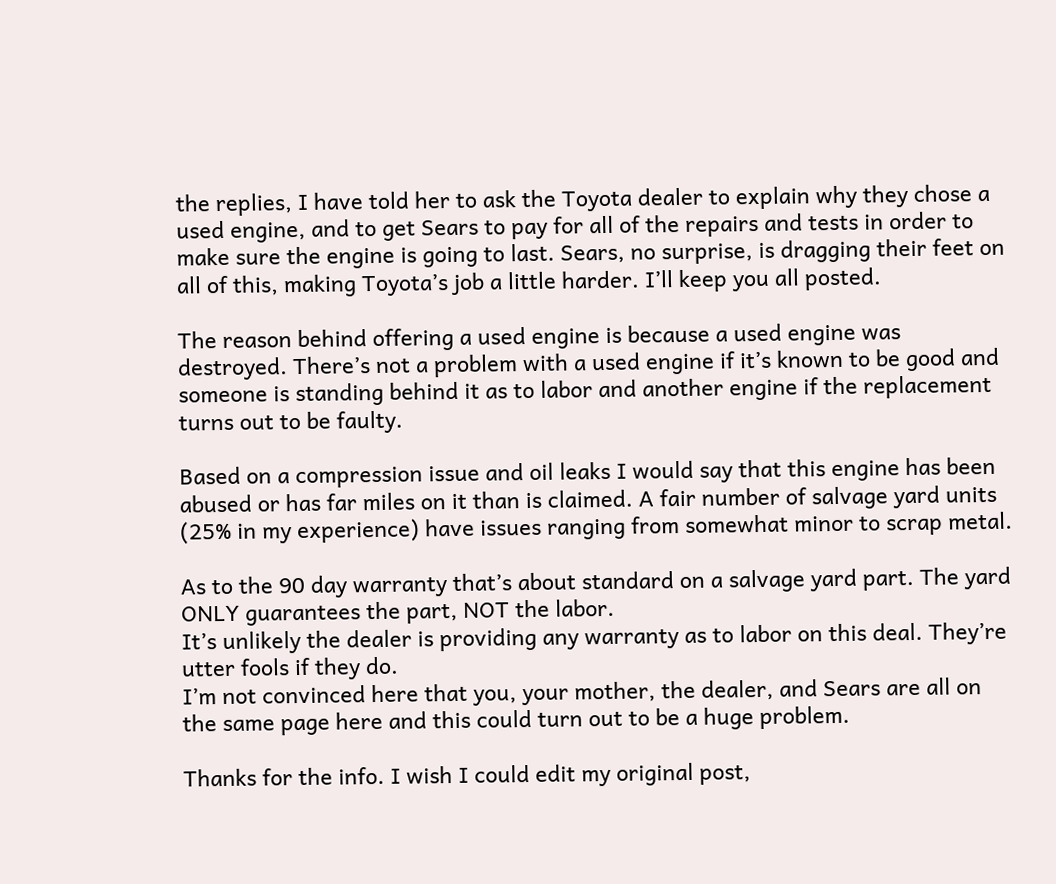the replies, I have told her to ask the Toyota dealer to explain why they chose a used engine, and to get Sears to pay for all of the repairs and tests in order to make sure the engine is going to last. Sears, no surprise, is dragging their feet on all of this, making Toyota’s job a little harder. I’ll keep you all posted.

The reason behind offering a used engine is because a used engine was destroyed. There’s not a problem with a used engine if it’s known to be good and someone is standing behind it as to labor and another engine if the replacement turns out to be faulty.

Based on a compression issue and oil leaks I would say that this engine has been abused or has far miles on it than is claimed. A fair number of salvage yard units (25% in my experience) have issues ranging from somewhat minor to scrap metal.

As to the 90 day warranty that’s about standard on a salvage yard part. The yard ONLY guarantees the part, NOT the labor.
It’s unlikely the dealer is providing any warranty as to labor on this deal. They’re utter fools if they do.
I’m not convinced here that you, your mother, the dealer, and Sears are all on the same page here and this could turn out to be a huge problem.

Thanks for the info. I wish I could edit my original post,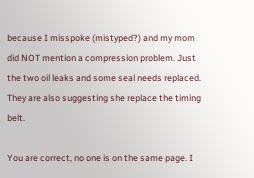because I misspoke (mistyped?) and my mom did NOT mention a compression problem. Just the two oil leaks and some seal needs replaced. They are also suggesting she replace the timing belt.

You are correct, no one is on the same page. I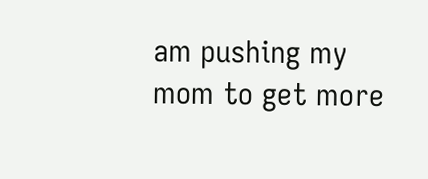am pushing my mom to get more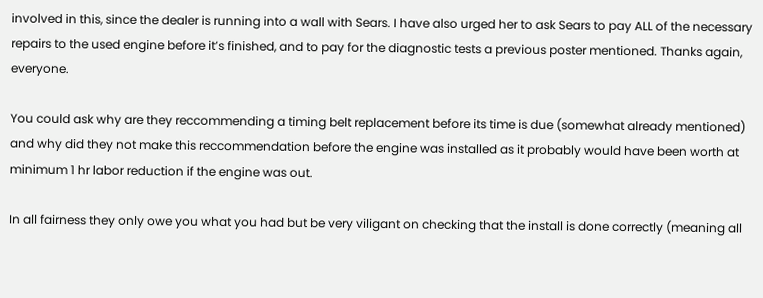involved in this, since the dealer is running into a wall with Sears. I have also urged her to ask Sears to pay ALL of the necessary repairs to the used engine before it’s finished, and to pay for the diagnostic tests a previous poster mentioned. Thanks again, everyone.

You could ask why are they reccommending a timing belt replacement before its time is due (somewhat already mentioned) and why did they not make this reccommendation before the engine was installed as it probably would have been worth at minimum 1 hr labor reduction if the engine was out.

In all fairness they only owe you what you had but be very viligant on checking that the install is done correctly (meaning all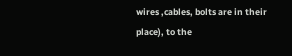wires ,cables, bolts are in their place), to the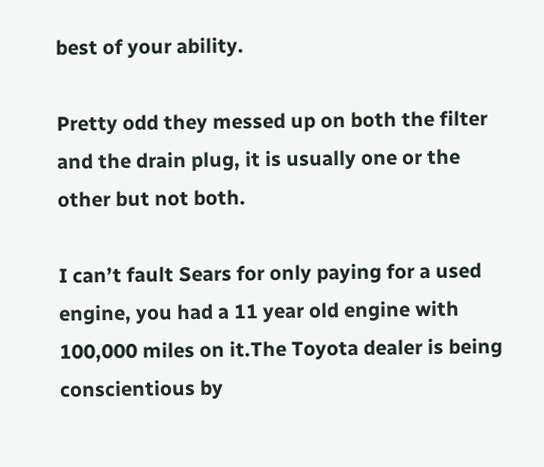best of your ability.

Pretty odd they messed up on both the filter and the drain plug, it is usually one or the other but not both.

I can’t fault Sears for only paying for a used engine, you had a 11 year old engine with 100,000 miles on it.The Toyota dealer is being conscientious by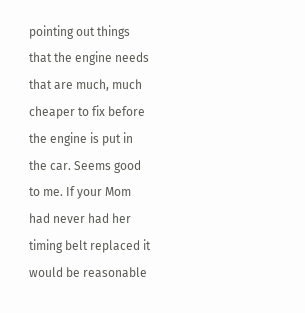pointing out things that the engine needs that are much, much cheaper to fix before the engine is put in the car. Seems good to me. If your Mom had never had her timing belt replaced it would be reasonable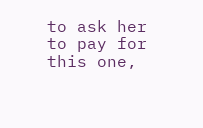to ask her to pay for this one,